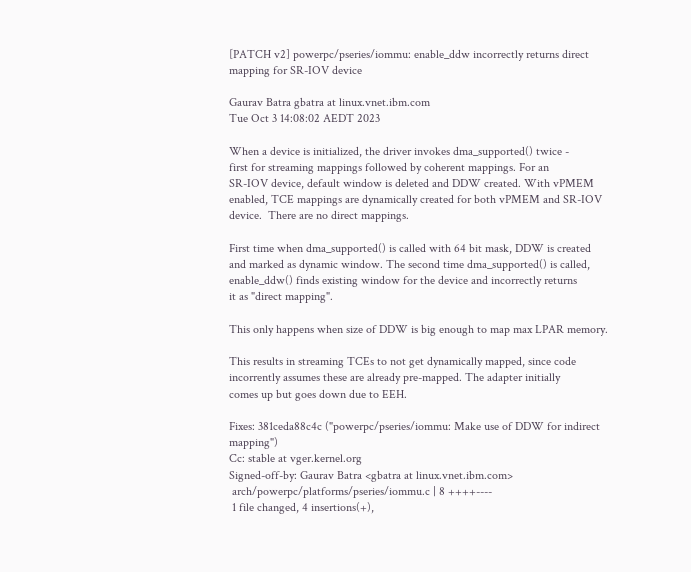[PATCH v2] powerpc/pseries/iommu: enable_ddw incorrectly returns direct mapping for SR-IOV device

Gaurav Batra gbatra at linux.vnet.ibm.com
Tue Oct 3 14:08:02 AEDT 2023

When a device is initialized, the driver invokes dma_supported() twice -
first for streaming mappings followed by coherent mappings. For an
SR-IOV device, default window is deleted and DDW created. With vPMEM
enabled, TCE mappings are dynamically created for both vPMEM and SR-IOV
device.  There are no direct mappings.

First time when dma_supported() is called with 64 bit mask, DDW is created
and marked as dynamic window. The second time dma_supported() is called,
enable_ddw() finds existing window for the device and incorrectly returns
it as "direct mapping".

This only happens when size of DDW is big enough to map max LPAR memory.

This results in streaming TCEs to not get dynamically mapped, since code
incorrently assumes these are already pre-mapped. The adapter initially
comes up but goes down due to EEH.

Fixes: 381ceda88c4c ("powerpc/pseries/iommu: Make use of DDW for indirect mapping")
Cc: stable at vger.kernel.org
Signed-off-by: Gaurav Batra <gbatra at linux.vnet.ibm.com>
 arch/powerpc/platforms/pseries/iommu.c | 8 ++++----
 1 file changed, 4 insertions(+),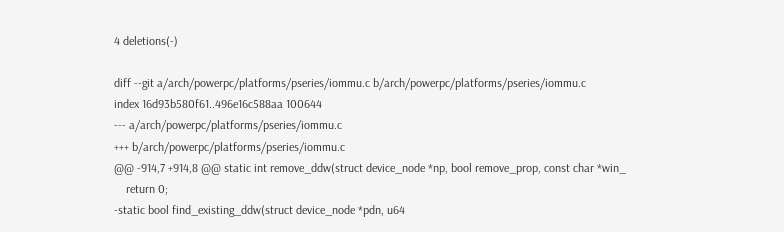4 deletions(-)

diff --git a/arch/powerpc/platforms/pseries/iommu.c b/arch/powerpc/platforms/pseries/iommu.c
index 16d93b580f61..496e16c588aa 100644
--- a/arch/powerpc/platforms/pseries/iommu.c
+++ b/arch/powerpc/platforms/pseries/iommu.c
@@ -914,7 +914,8 @@ static int remove_ddw(struct device_node *np, bool remove_prop, const char *win_
    return 0;
-static bool find_existing_ddw(struct device_node *pdn, u64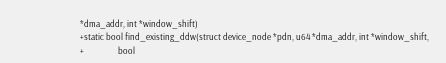*dma_addr, int *window_shift)
+static bool find_existing_ddw(struct device_node *pdn, u64 *dma_addr, int *window_shift,
+                 bool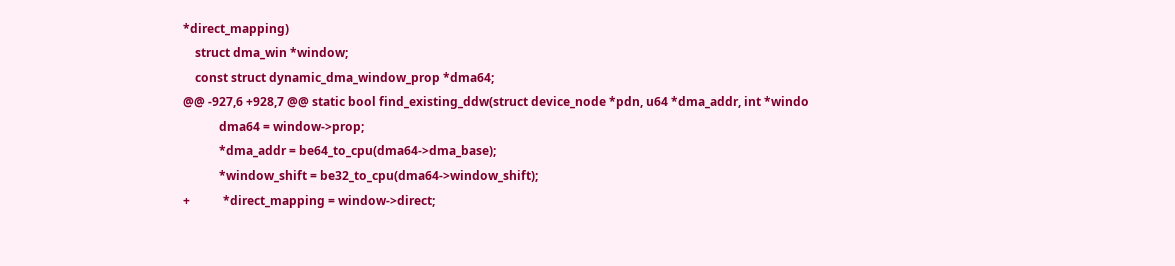*direct_mapping)
    struct dma_win *window;
    const struct dynamic_dma_window_prop *dma64;
@@ -927,6 +928,7 @@ static bool find_existing_ddw(struct device_node *pdn, u64 *dma_addr, int *windo
            dma64 = window->prop;
            *dma_addr = be64_to_cpu(dma64->dma_base);
            *window_shift = be32_to_cpu(dma64->window_shift);
+           *direct_mapping = window->direct;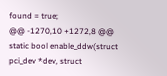found = true;
@@ -1270,10 +1272,8 @@ static bool enable_ddw(struct pci_dev *dev, struct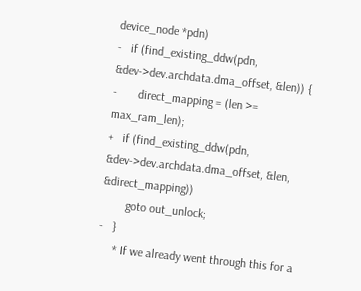device_node *pdn)
-   if (find_existing_ddw(pdn, &dev->dev.archdata.dma_offset, &len)) {
-       direct_mapping = (len >= max_ram_len);
+   if (find_existing_ddw(pdn, &dev->dev.archdata.dma_offset, &len, &direct_mapping))
        goto out_unlock;
-   }
     * If we already went through this for a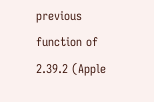previous function of
2.39.2 (Apple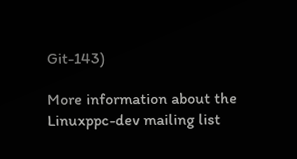Git-143)

More information about the Linuxppc-dev mailing list